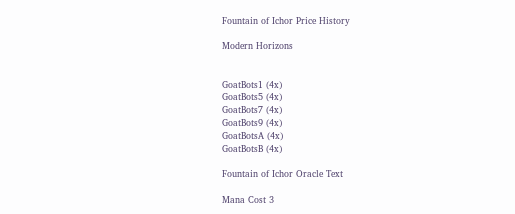Fountain of Ichor Price History

Modern Horizons


GoatBots1 (4x)
GoatBots5 (4x)
GoatBots7 (4x)
GoatBots9 (4x)
GoatBotsA (4x)
GoatBotsB (4x)

Fountain of Ichor Oracle Text

Mana Cost 3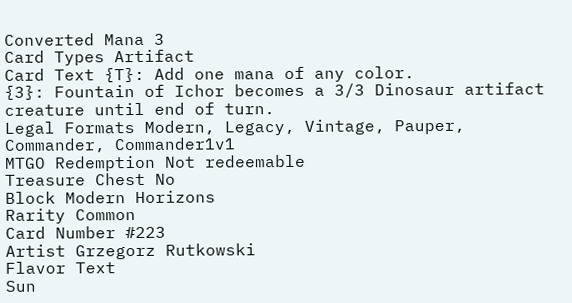Converted Mana 3
Card Types Artifact
Card Text {T}: Add one mana of any color.
{3}: Fountain of Ichor becomes a 3/3 Dinosaur artifact creature until end of turn.
Legal Formats Modern, Legacy, Vintage, Pauper, Commander, Commander1v1
MTGO Redemption Not redeemable
Treasure Chest No
Block Modern Horizons
Rarity Common
Card Number #223
Artist Grzegorz Rutkowski
Flavor Text
Sun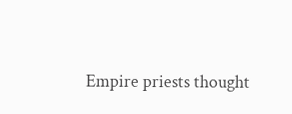Empire priests thought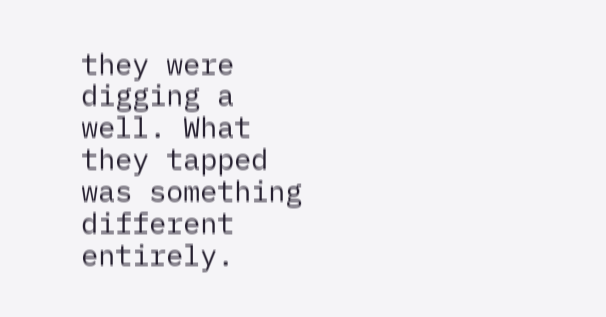they were digging a well. What they tapped was something different entirely.